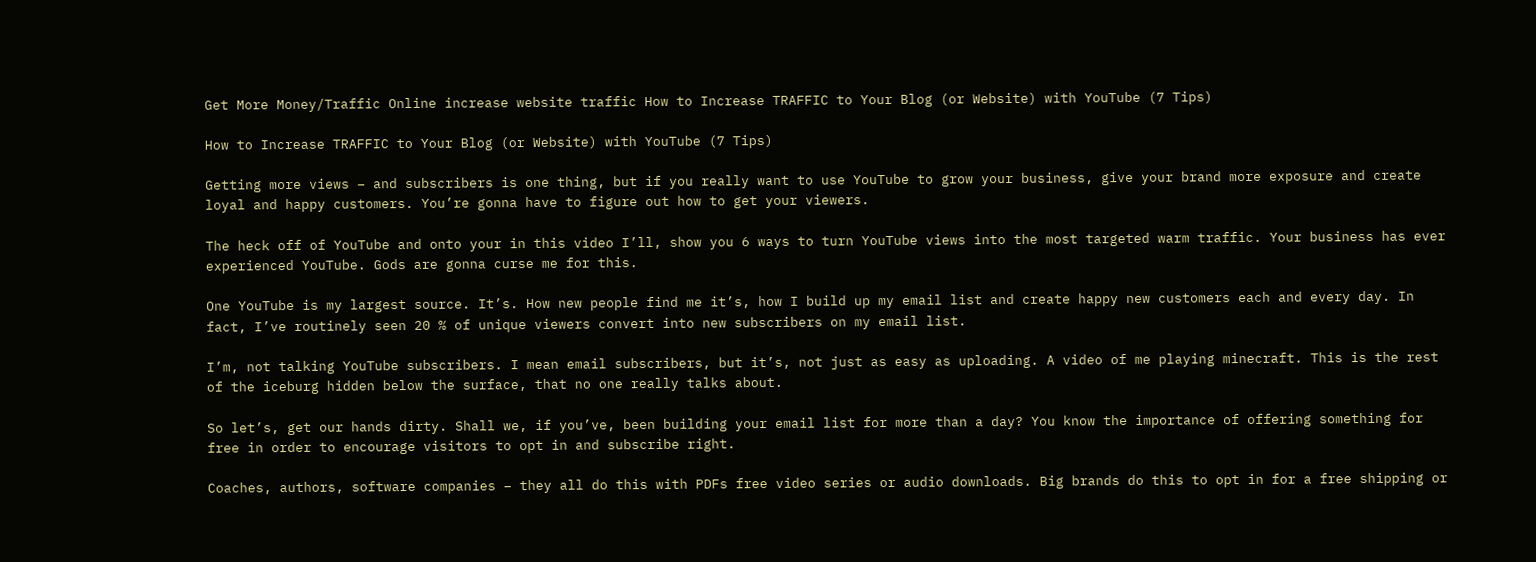Get More Money/Traffic Online increase website traffic How to Increase TRAFFIC to Your Blog (or Website) with YouTube (7 Tips)

How to Increase TRAFFIC to Your Blog (or Website) with YouTube (7 Tips)

Getting more views – and subscribers is one thing, but if you really want to use YouTube to grow your business, give your brand more exposure and create loyal and happy customers. You’re gonna have to figure out how to get your viewers.

The heck off of YouTube and onto your in this video I’ll, show you 6 ways to turn YouTube views into the most targeted warm traffic. Your business has ever experienced YouTube. Gods are gonna curse me for this.

One YouTube is my largest source. It’s. How new people find me it’s, how I build up my email list and create happy new customers each and every day. In fact, I’ve routinely seen 20 % of unique viewers convert into new subscribers on my email list.

I’m, not talking YouTube subscribers. I mean email subscribers, but it’s, not just as easy as uploading. A video of me playing minecraft. This is the rest of the iceburg hidden below the surface, that no one really talks about.

So let’s, get our hands dirty. Shall we, if you’ve, been building your email list for more than a day? You know the importance of offering something for free in order to encourage visitors to opt in and subscribe right.

Coaches, authors, software companies – they all do this with PDFs free video series or audio downloads. Big brands do this to opt in for a free shipping or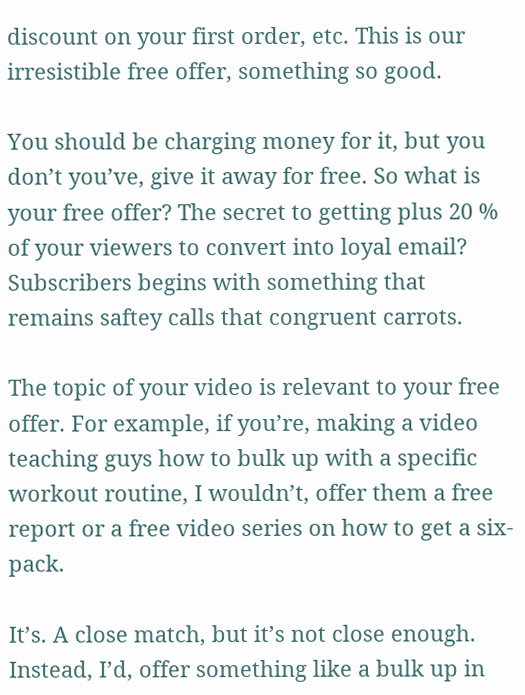discount on your first order, etc. This is our irresistible free offer, something so good.

You should be charging money for it, but you don’t you’ve, give it away for free. So what is your free offer? The secret to getting plus 20 % of your viewers to convert into loyal email? Subscribers begins with something that remains saftey calls that congruent carrots.

The topic of your video is relevant to your free offer. For example, if you’re, making a video teaching guys how to bulk up with a specific workout routine, I wouldn’t, offer them a free report or a free video series on how to get a six-pack.

It’s. A close match, but it’s not close enough. Instead, I’d, offer something like a bulk up in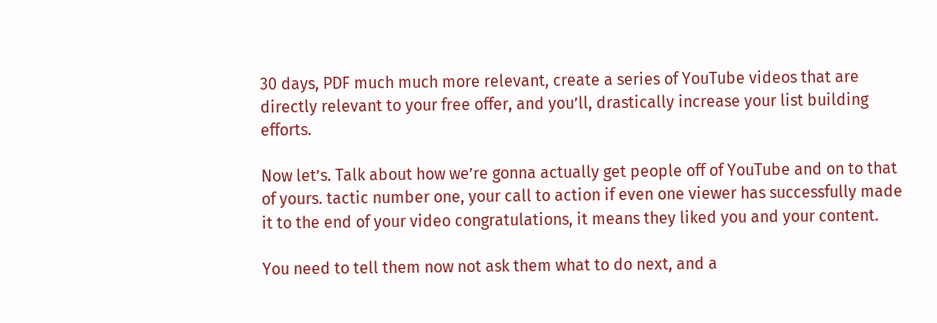30 days, PDF much much more relevant, create a series of YouTube videos that are directly relevant to your free offer, and you’ll, drastically increase your list building efforts.

Now let’s. Talk about how we’re gonna actually get people off of YouTube and on to that of yours. tactic number one, your call to action if even one viewer has successfully made it to the end of your video congratulations, it means they liked you and your content.

You need to tell them now not ask them what to do next, and a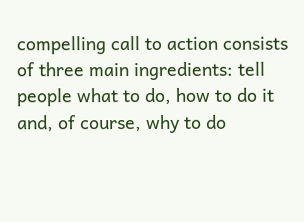compelling call to action consists of three main ingredients: tell people what to do, how to do it and, of course, why to do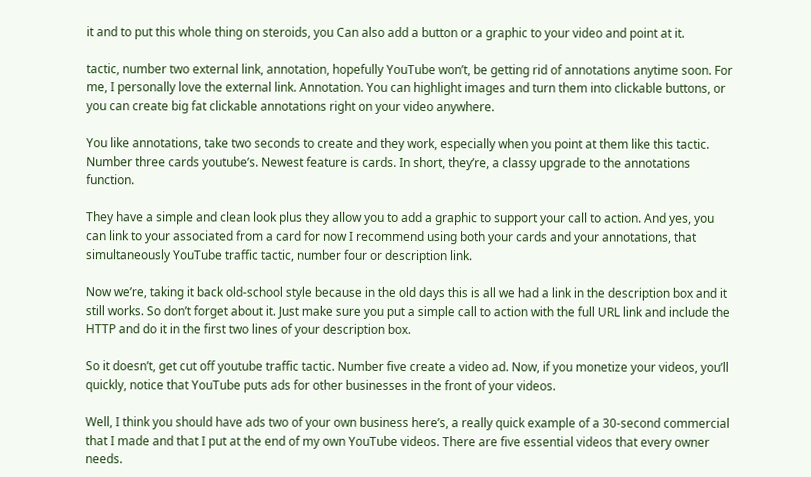it and to put this whole thing on steroids, you Can also add a button or a graphic to your video and point at it.

tactic, number two external link, annotation, hopefully YouTube won’t, be getting rid of annotations anytime soon. For me, I personally love the external link. Annotation. You can highlight images and turn them into clickable buttons, or you can create big fat clickable annotations right on your video anywhere.

You like annotations, take two seconds to create and they work, especially when you point at them like this tactic. Number three cards youtube’s. Newest feature is cards. In short, they’re, a classy upgrade to the annotations function.

They have a simple and clean look plus they allow you to add a graphic to support your call to action. And yes, you can link to your associated from a card for now I recommend using both your cards and your annotations, that simultaneously YouTube traffic tactic, number four or description link.

Now we’re, taking it back old-school style because in the old days this is all we had a link in the description box and it still works. So don’t forget about it. Just make sure you put a simple call to action with the full URL link and include the HTTP and do it in the first two lines of your description box.

So it doesn’t, get cut off youtube traffic tactic. Number five create a video ad. Now, if you monetize your videos, you’ll quickly, notice that YouTube puts ads for other businesses in the front of your videos.

Well, I think you should have ads two of your own business here’s, a really quick example of a 30-second commercial that I made and that I put at the end of my own YouTube videos. There are five essential videos that every owner needs.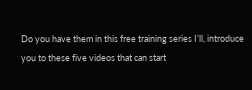Do you have them in this free training series I’ll, introduce you to these five videos that can start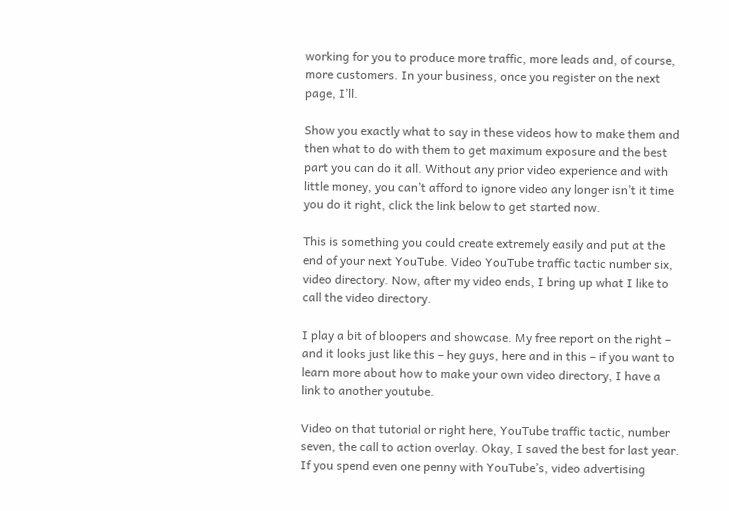working for you to produce more traffic, more leads and, of course, more customers. In your business, once you register on the next page, I’ll.

Show you exactly what to say in these videos how to make them and then what to do with them to get maximum exposure and the best part you can do it all. Without any prior video experience and with little money, you can’t afford to ignore video any longer isn’t it time you do it right, click the link below to get started now.

This is something you could create extremely easily and put at the end of your next YouTube. Video YouTube traffic tactic number six, video directory. Now, after my video ends, I bring up what I like to call the video directory.

I play a bit of bloopers and showcase. My free report on the right – and it looks just like this – hey guys, here and in this – if you want to learn more about how to make your own video directory, I have a link to another youtube.

Video on that tutorial or right here, YouTube traffic tactic, number seven, the call to action overlay. Okay, I saved the best for last year. If you spend even one penny with YouTube’s, video advertising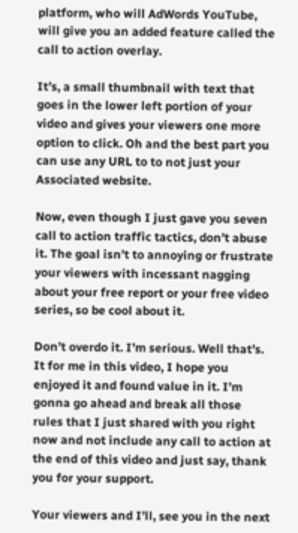platform, who will AdWords YouTube, will give you an added feature called the call to action overlay.

It’s, a small thumbnail with text that goes in the lower left portion of your video and gives your viewers one more option to click. Oh and the best part you can use any URL to to not just your Associated website.

Now, even though I just gave you seven call to action traffic tactics, don’t abuse it. The goal isn’t to annoying or frustrate your viewers with incessant nagging about your free report or your free video series, so be cool about it.

Don’t overdo it. I’m serious. Well that’s. It for me in this video, I hope you enjoyed it and found value in it. I’m gonna go ahead and break all those rules that I just shared with you right now and not include any call to action at the end of this video and just say, thank you for your support.

Your viewers and I’ll, see you in the next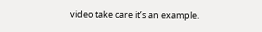video take care it’s an example.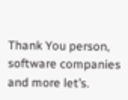Thank You person, software companies and more let’s.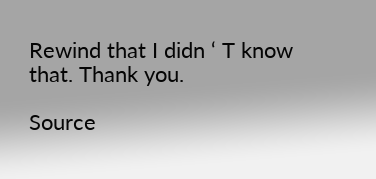Rewind that I didn ‘ T know that. Thank you.

Source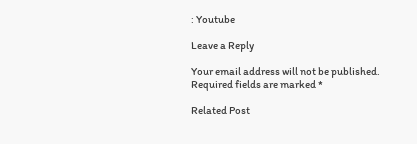: Youtube

Leave a Reply

Your email address will not be published. Required fields are marked *

Related Post